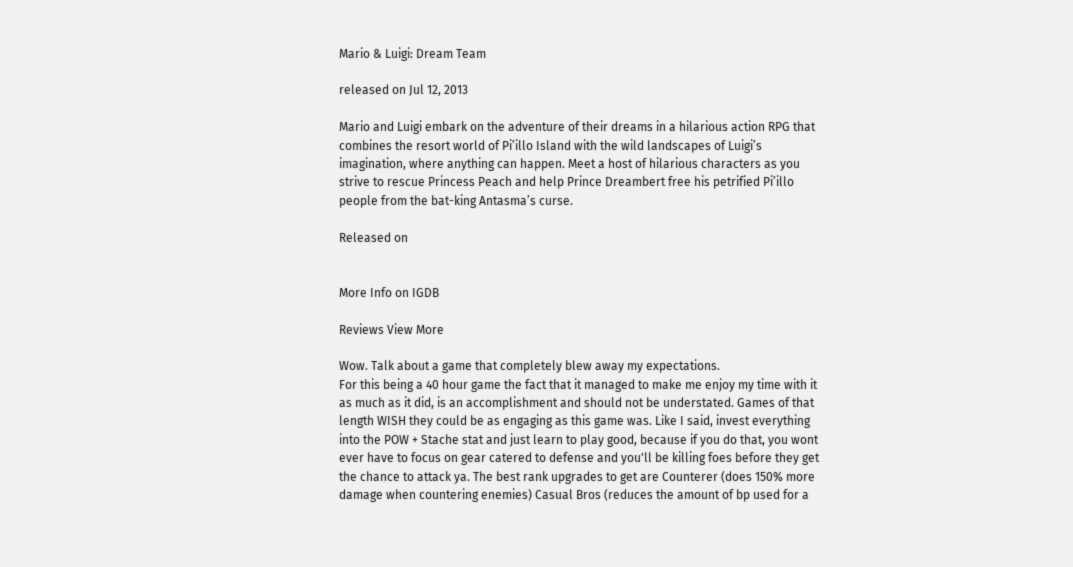Mario & Luigi: Dream Team

released on Jul 12, 2013

Mario and Luigi embark on the adventure of their dreams in a hilarious action RPG that combines the resort world of Pi’illo Island with the wild landscapes of Luigi’s imagination, where anything can happen. Meet a host of hilarious characters as you strive to rescue Princess Peach and help Prince Dreambert free his petrified Pi’illo people from the bat-king Antasma’s curse.

Released on


More Info on IGDB

Reviews View More

Wow. Talk about a game that completely blew away my expectations.
For this being a 40 hour game the fact that it managed to make me enjoy my time with it as much as it did, is an accomplishment and should not be understated. Games of that length WISH they could be as engaging as this game was. Like I said, invest everything into the POW + Stache stat and just learn to play good, because if you do that, you wont ever have to focus on gear catered to defense and you'll be killing foes before they get the chance to attack ya. The best rank upgrades to get are Counterer (does 150% more damage when countering enemies) Casual Bros (reduces the amount of bp used for a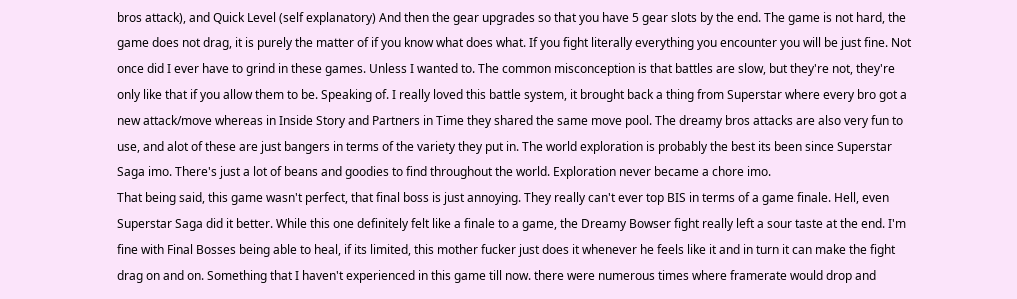bros attack), and Quick Level (self explanatory) And then the gear upgrades so that you have 5 gear slots by the end. The game is not hard, the game does not drag, it is purely the matter of if you know what does what. If you fight literally everything you encounter you will be just fine. Not once did I ever have to grind in these games. Unless I wanted to. The common misconception is that battles are slow, but they're not, they're only like that if you allow them to be. Speaking of. I really loved this battle system, it brought back a thing from Superstar where every bro got a new attack/move whereas in Inside Story and Partners in Time they shared the same move pool. The dreamy bros attacks are also very fun to use, and alot of these are just bangers in terms of the variety they put in. The world exploration is probably the best its been since Superstar Saga imo. There's just a lot of beans and goodies to find throughout the world. Exploration never became a chore imo.
That being said, this game wasn't perfect, that final boss is just annoying. They really can't ever top BIS in terms of a game finale. Hell, even Superstar Saga did it better. While this one definitely felt like a finale to a game, the Dreamy Bowser fight really left a sour taste at the end. I'm fine with Final Bosses being able to heal, if its limited, this mother fucker just does it whenever he feels like it and in turn it can make the fight drag on and on. Something that I haven't experienced in this game till now. there were numerous times where framerate would drop and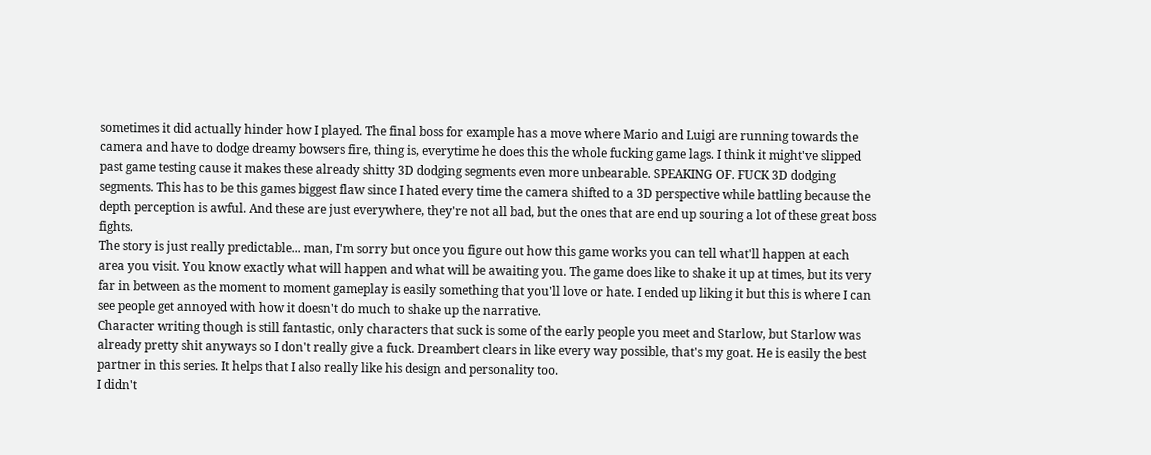sometimes it did actually hinder how I played. The final boss for example has a move where Mario and Luigi are running towards the camera and have to dodge dreamy bowsers fire, thing is, everytime he does this the whole fucking game lags. I think it might've slipped past game testing cause it makes these already shitty 3D dodging segments even more unbearable. SPEAKING OF. FUCK 3D dodging segments. This has to be this games biggest flaw since I hated every time the camera shifted to a 3D perspective while battling because the depth perception is awful. And these are just everywhere, they're not all bad, but the ones that are end up souring a lot of these great boss fights.
The story is just really predictable... man, I'm sorry but once you figure out how this game works you can tell what'll happen at each area you visit. You know exactly what will happen and what will be awaiting you. The game does like to shake it up at times, but its very far in between as the moment to moment gameplay is easily something that you'll love or hate. I ended up liking it but this is where I can see people get annoyed with how it doesn't do much to shake up the narrative.
Character writing though is still fantastic, only characters that suck is some of the early people you meet and Starlow, but Starlow was already pretty shit anyways so I don't really give a fuck. Dreambert clears in like every way possible, that's my goat. He is easily the best partner in this series. It helps that I also really like his design and personality too.
I didn't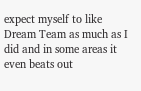expect myself to like Dream Team as much as I did and in some areas it even beats out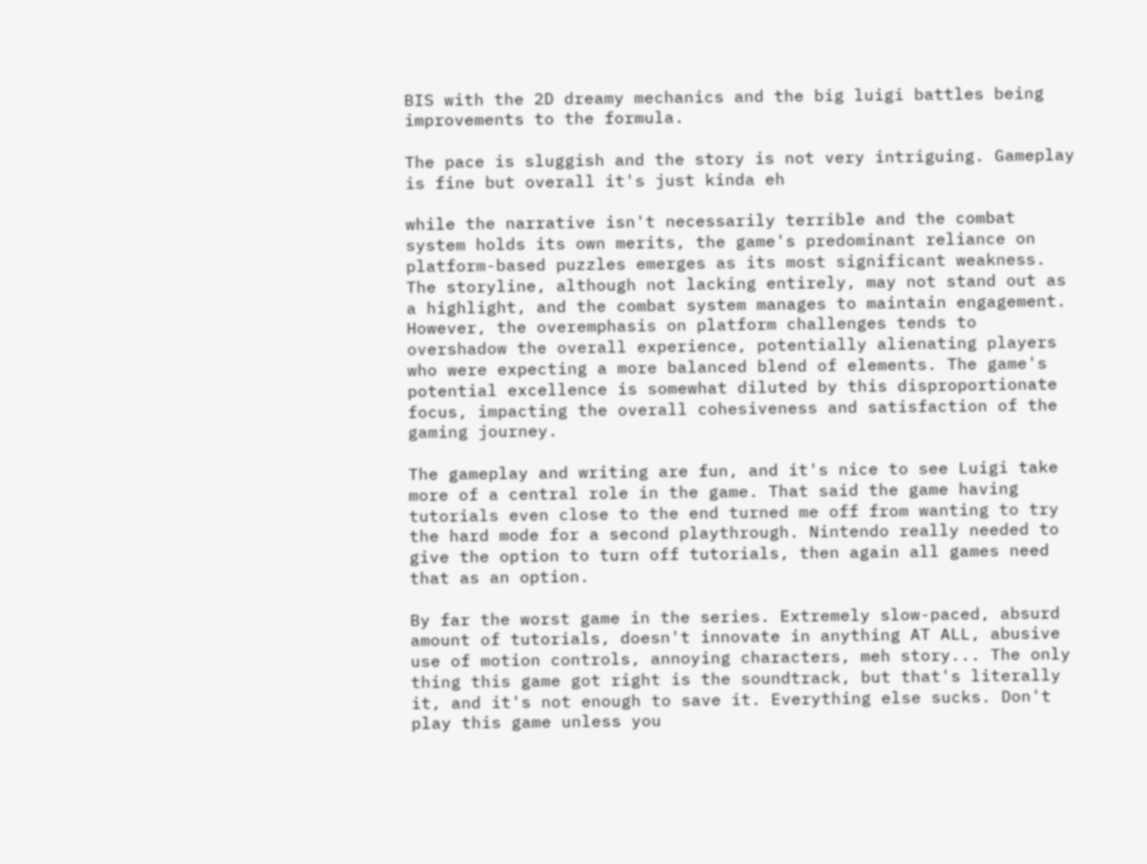BIS with the 2D dreamy mechanics and the big luigi battles being improvements to the formula.

The pace is sluggish and the story is not very intriguing. Gameplay is fine but overall it's just kinda eh

while the narrative isn't necessarily terrible and the combat system holds its own merits, the game's predominant reliance on platform-based puzzles emerges as its most significant weakness. The storyline, although not lacking entirely, may not stand out as a highlight, and the combat system manages to maintain engagement. However, the overemphasis on platform challenges tends to overshadow the overall experience, potentially alienating players who were expecting a more balanced blend of elements. The game's potential excellence is somewhat diluted by this disproportionate focus, impacting the overall cohesiveness and satisfaction of the gaming journey.

The gameplay and writing are fun, and it's nice to see Luigi take more of a central role in the game. That said the game having tutorials even close to the end turned me off from wanting to try the hard mode for a second playthrough. Nintendo really needed to give the option to turn off tutorials, then again all games need that as an option.

By far the worst game in the series. Extremely slow-paced, absurd amount of tutorials, doesn't innovate in anything AT ALL, abusive use of motion controls, annoying characters, meh story... The only thing this game got right is the soundtrack, but that's literally it, and it's not enough to save it. Everything else sucks. Don't play this game unless you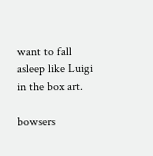want to fall asleep like Luigi in the box art.

bowsers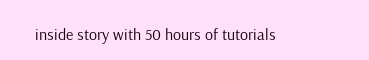inside story with 50 hours of tutorials